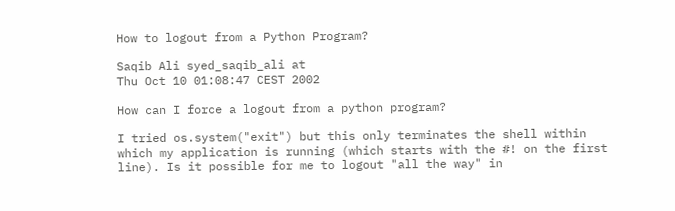How to logout from a Python Program?

Saqib Ali syed_saqib_ali at
Thu Oct 10 01:08:47 CEST 2002

How can I force a logout from a python program?

I tried os.system("exit") but this only terminates the shell within
which my application is running (which starts with the #! on the first
line). Is it possible for me to logout "all the way" in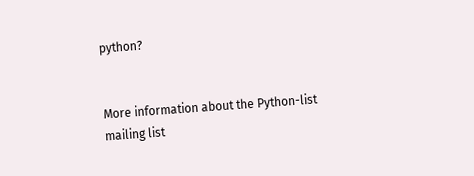python?


More information about the Python-list mailing list